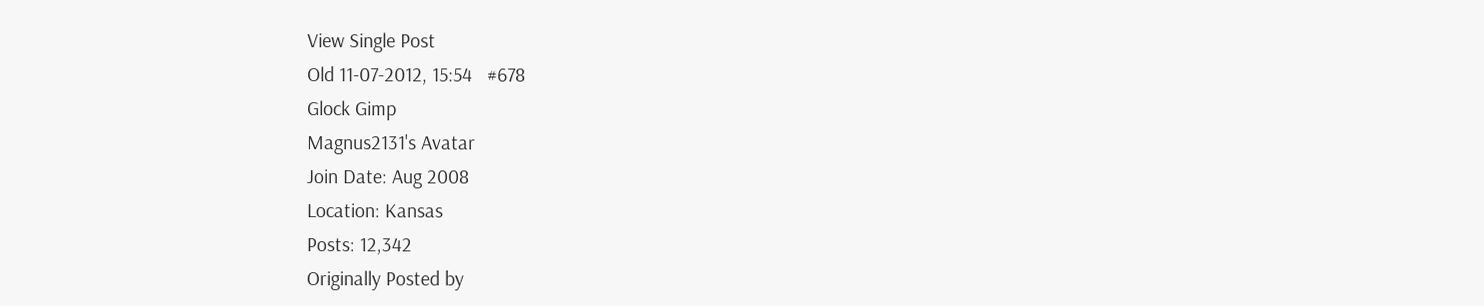View Single Post
Old 11-07-2012, 15:54   #678
Glock Gimp
Magnus2131's Avatar
Join Date: Aug 2008
Location: Kansas
Posts: 12,342
Originally Posted by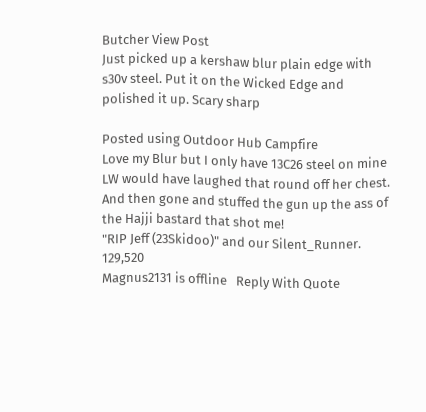Butcher View Post
Just picked up a kershaw blur plain edge with s30v steel. Put it on the Wicked Edge and polished it up. Scary sharp

Posted using Outdoor Hub Campfire
Love my Blur but I only have 13C26 steel on mine
LW would have laughed that round off her chest.
And then gone and stuffed the gun up the ass of the Hajji bastard that shot me!
"RIP Jeff (23Skidoo)" and our Silent_Runner. 129,520
Magnus2131 is offline   Reply With Quote